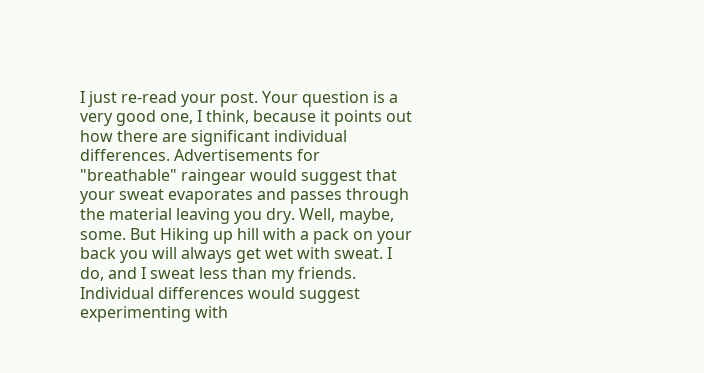I just re-read your post. Your question is a very good one, I think, because it points out how there are significant individual differences. Advertisements for "breathable" raingear would suggest that your sweat evaporates and passes through the material leaving you dry. Well, maybe, some. But Hiking up hill with a pack on your back you will always get wet with sweat. I do, and I sweat less than my friends. Individual differences would suggest experimenting with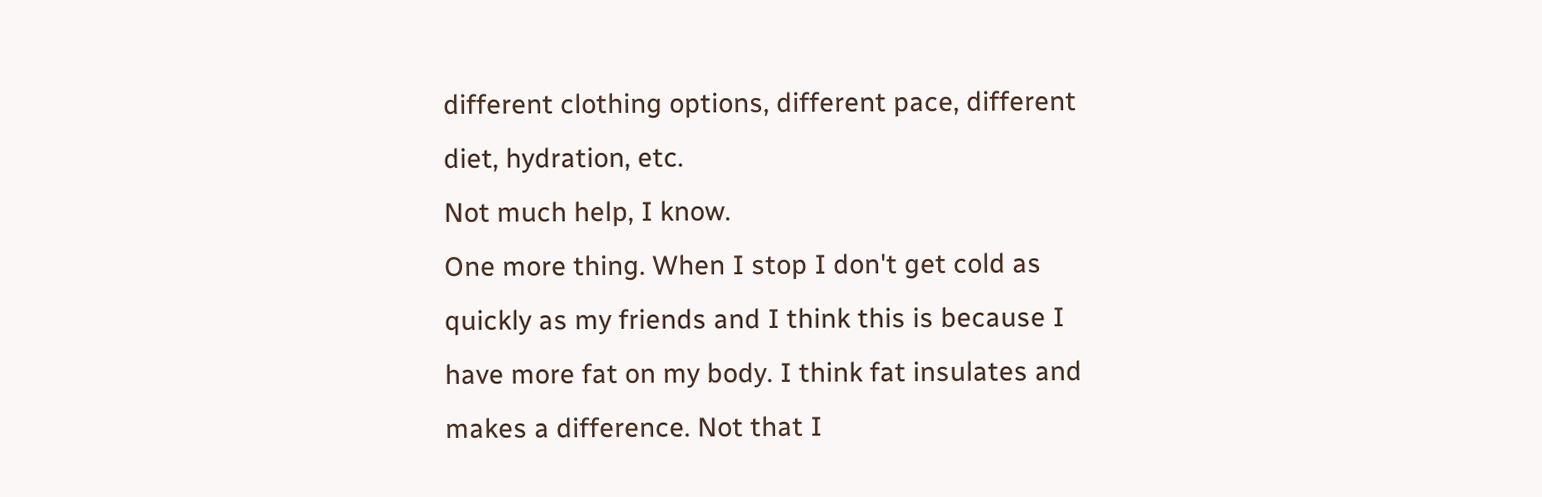different clothing options, different pace, different diet, hydration, etc.
Not much help, I know.
One more thing. When I stop I don't get cold as quickly as my friends and I think this is because I have more fat on my body. I think fat insulates and makes a difference. Not that I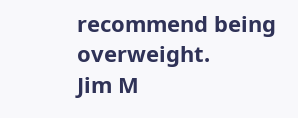recommend being overweight.
Jim M